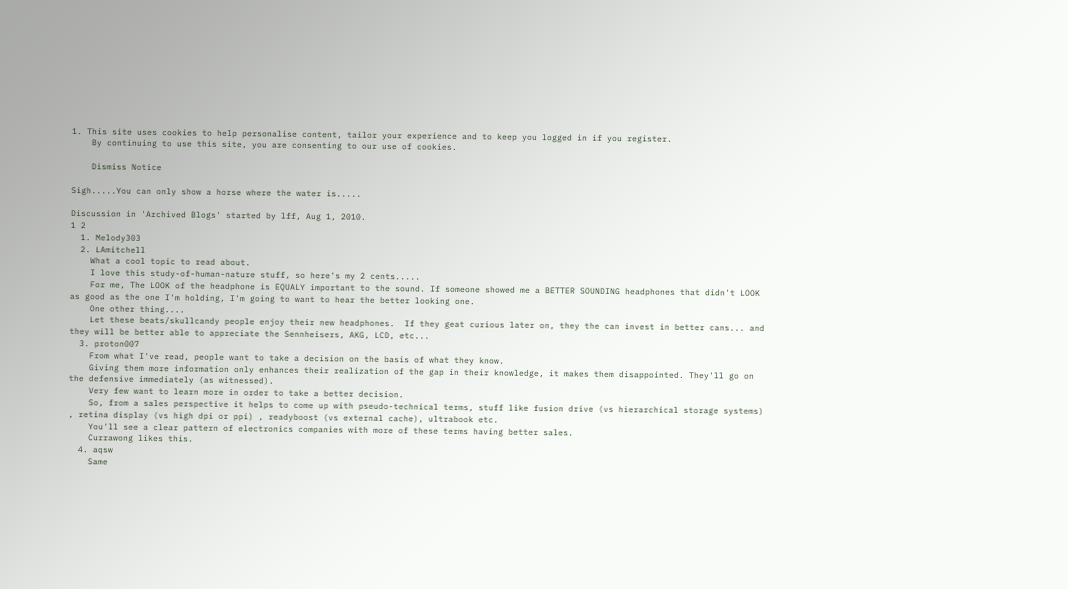1. This site uses cookies to help personalise content, tailor your experience and to keep you logged in if you register.
    By continuing to use this site, you are consenting to our use of cookies.

    Dismiss Notice

Sigh.....You can only show a horse where the water is.....

Discussion in 'Archived Blogs' started by lff, Aug 1, 2010.
1 2
  1. Melody303
  2. LAmitchell
    What a cool topic to read about.
    I love this study-of-human-nature stuff, so here's my 2 cents.....
    For me, The LOOK of the headphone is EQUALY important to the sound. If someone showed me a BETTER SOUNDING headphones that didn't LOOK as good as the one I'm holding, I'm going to want to hear the better looking one.
    One other thing....
    Let these beats/skullcandy people enjoy their new headphones.  If they geat curious later on, they the can invest in better cans... and they will be better able to appreciate the Sennheisers, AKG, LCD, etc...
  3. proton007
    From what I've read, people want to take a decision on the basis of what they know.
    Giving them more information only enhances their realization of the gap in their knowledge, it makes them disappointed. They'll go on the defensive immediately (as witnessed).
    Very few want to learn more in order to take a better decision.
    So, from a sales perspective it helps to come up with pseudo-technical terms, stuff like fusion drive (vs hierarchical storage systems) , retina display (vs high dpi or ppi) , readyboost (vs external cache), ultrabook etc.
    You'll see a clear pattern of electronics companies with more of these terms having better sales.
    Currawong likes this.
  4. aqsw
    Same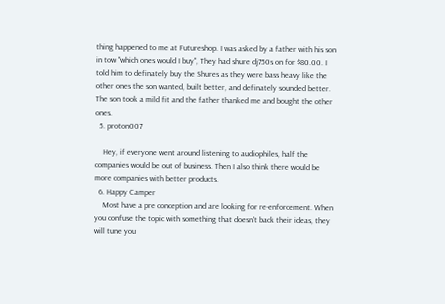thing happened to me at Futureshop. I was asked by a father with his son in tow "which ones would I buy", They had shure dj750s on for $80.00. I told him to definately buy the Shures as they were bass heavy like the other ones the son wanted, built better, and definately sounded better. The son took a mild fit and the father thanked me and bought the other ones.
  5. proton007

    Hey, if everyone went around listening to audiophiles, half the companies would be out of business. Then I also think there would be more companies with better products.
  6. Happy Camper
    Most have a pre conception and are looking for re-enforcement. When you confuse the topic with something that doesn't back their ideas, they will tune you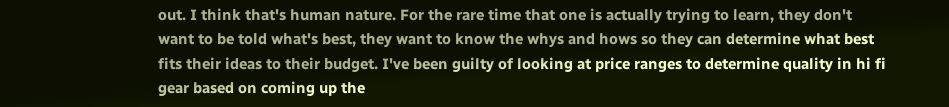out. I think that's human nature. For the rare time that one is actually trying to learn, they don't want to be told what's best, they want to know the whys and hows so they can determine what best fits their ideas to their budget. I've been guilty of looking at price ranges to determine quality in hi fi gear based on coming up the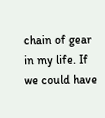chain of gear in my life. If we could have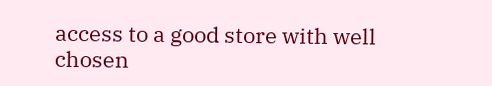access to a good store with well chosen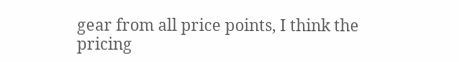gear from all price points, I think the pricing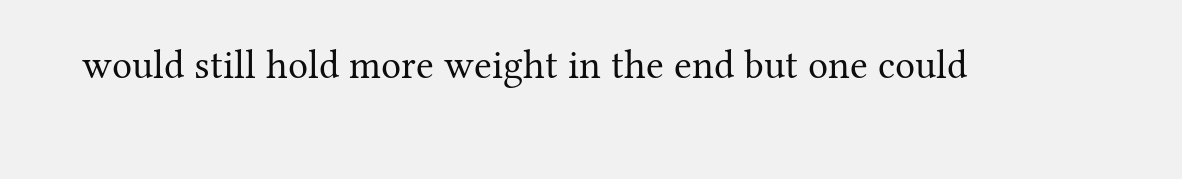would still hold more weight in the end but one could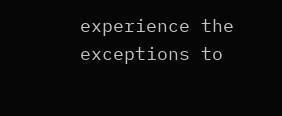experience the exceptions to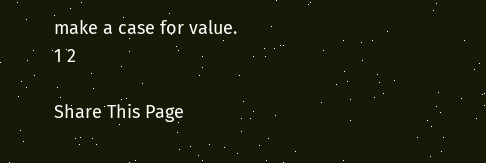make a case for value.
1 2

Share This Page